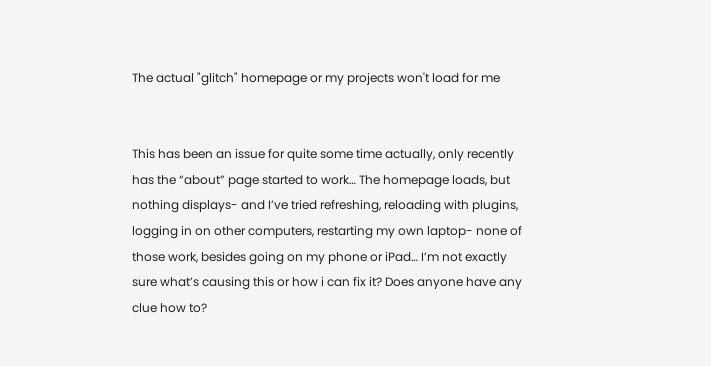The actual "glitch" homepage or my projects won't load for me


This has been an issue for quite some time actually, only recently has the “about” page started to work… The homepage loads, but nothing displays- and I’ve tried refreshing, reloading with plugins, logging in on other computers, restarting my own laptop- none of those work, besides going on my phone or iPad… I’m not exactly sure what’s causing this or how i can fix it? Does anyone have any clue how to?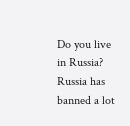Do you live in Russia? Russia has banned a lot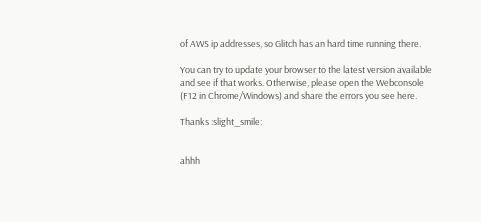of AWS ip addresses, so Glitch has an hard time running there.

You can try to update your browser to the latest version available and see if that works. Otherwise, please open the Webconsole (F12 in Chrome/Windows) and share the errors you see here.

Thanks :slight_smile:


ahhh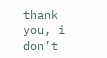thank you, i don’t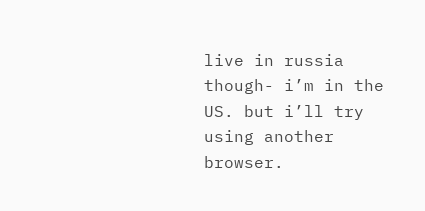live in russia though- i’m in the US. but i’ll try using another browser.